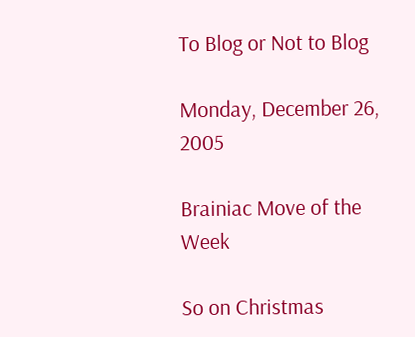To Blog or Not to Blog

Monday, December 26, 2005

Brainiac Move of the Week

So on Christmas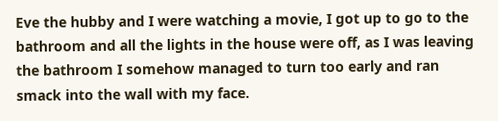Eve the hubby and I were watching a movie, I got up to go to the bathroom and all the lights in the house were off, as I was leaving the bathroom I somehow managed to turn too early and ran smack into the wall with my face.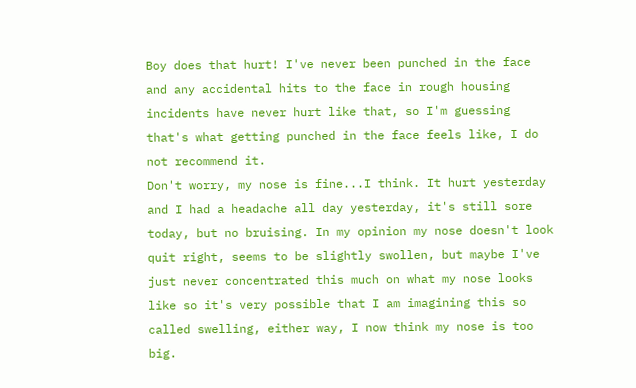Boy does that hurt! I've never been punched in the face and any accidental hits to the face in rough housing incidents have never hurt like that, so I'm guessing that's what getting punched in the face feels like, I do not recommend it.
Don't worry, my nose is fine...I think. It hurt yesterday and I had a headache all day yesterday, it's still sore today, but no bruising. In my opinion my nose doesn't look quit right, seems to be slightly swollen, but maybe I've just never concentrated this much on what my nose looks like so it's very possible that I am imagining this so called swelling, either way, I now think my nose is too big.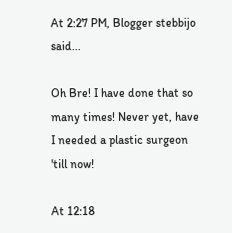At 2:27 PM, Blogger stebbijo said...

Oh Bre! I have done that so many times! Never yet, have I needed a plastic surgeon 'till now!

At 12:18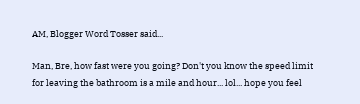AM, Blogger Word Tosser said...

Man, Bre, how fast were you going? Don't you know the speed limit for leaving the bathroom is a mile and hour... lol... hope you feel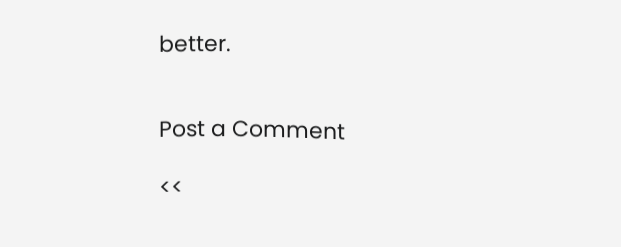better.


Post a Comment

<<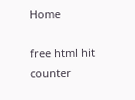Home

free html hit counter